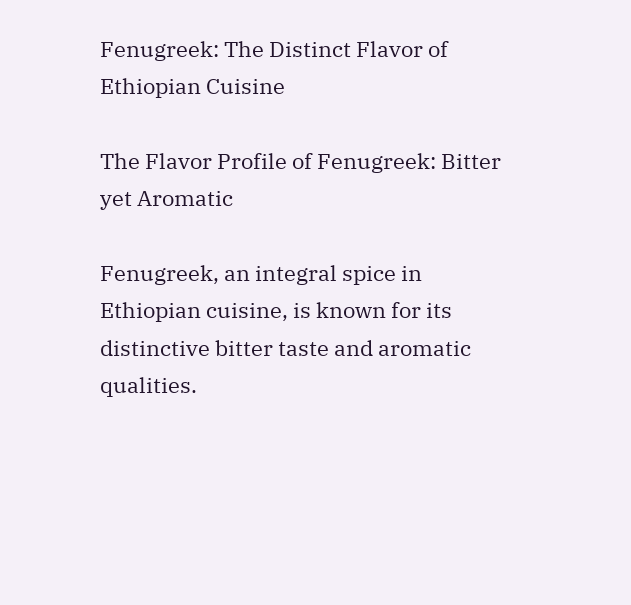Fenugreek: The Distinct Flavor of Ethiopian Cuisine

The Flavor Profile of Fenugreek: Bitter yet Aromatic

Fenugreek, an integral spice in Ethiopian cuisine, is known for its distinctive bitter taste and aromatic qualities.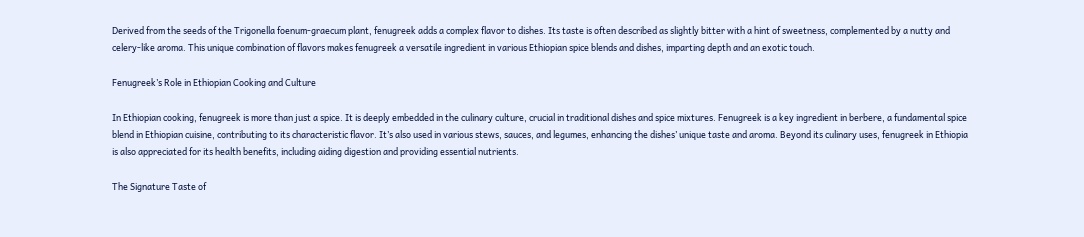Derived from the seeds of the Trigonella foenum-graecum plant, fenugreek adds a complex flavor to dishes. Its taste is often described as slightly bitter with a hint of sweetness, complemented by a nutty and celery-like aroma. This unique combination of flavors makes fenugreek a versatile ingredient in various Ethiopian spice blends and dishes, imparting depth and an exotic touch.

Fenugreek’s Role in Ethiopian Cooking and Culture

In Ethiopian cooking, fenugreek is more than just a spice. It is deeply embedded in the culinary culture, crucial in traditional dishes and spice mixtures. Fenugreek is a key ingredient in berbere, a fundamental spice blend in Ethiopian cuisine, contributing to its characteristic flavor. It’s also used in various stews, sauces, and legumes, enhancing the dishes’ unique taste and aroma. Beyond its culinary uses, fenugreek in Ethiopia is also appreciated for its health benefits, including aiding digestion and providing essential nutrients.

The Signature Taste of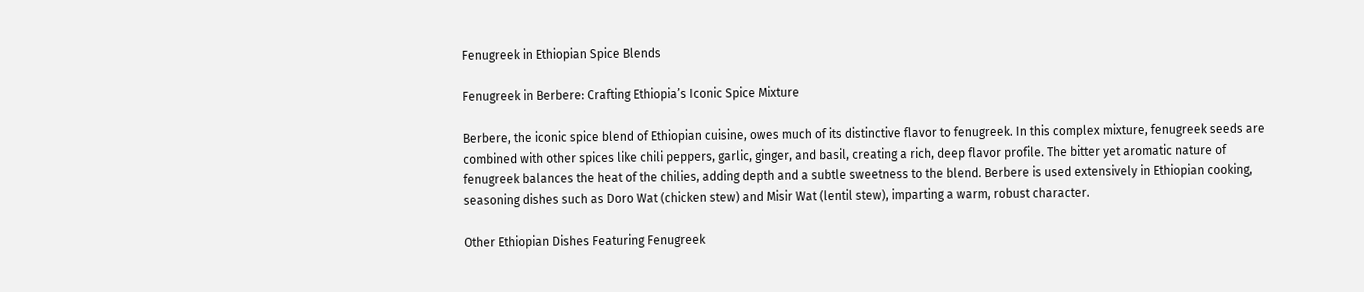Fenugreek in Ethiopian Spice Blends

Fenugreek in Berbere: Crafting Ethiopia’s Iconic Spice Mixture

Berbere, the iconic spice blend of Ethiopian cuisine, owes much of its distinctive flavor to fenugreek. In this complex mixture, fenugreek seeds are combined with other spices like chili peppers, garlic, ginger, and basil, creating a rich, deep flavor profile. The bitter yet aromatic nature of fenugreek balances the heat of the chilies, adding depth and a subtle sweetness to the blend. Berbere is used extensively in Ethiopian cooking, seasoning dishes such as Doro Wat (chicken stew) and Misir Wat (lentil stew), imparting a warm, robust character.

Other Ethiopian Dishes Featuring Fenugreek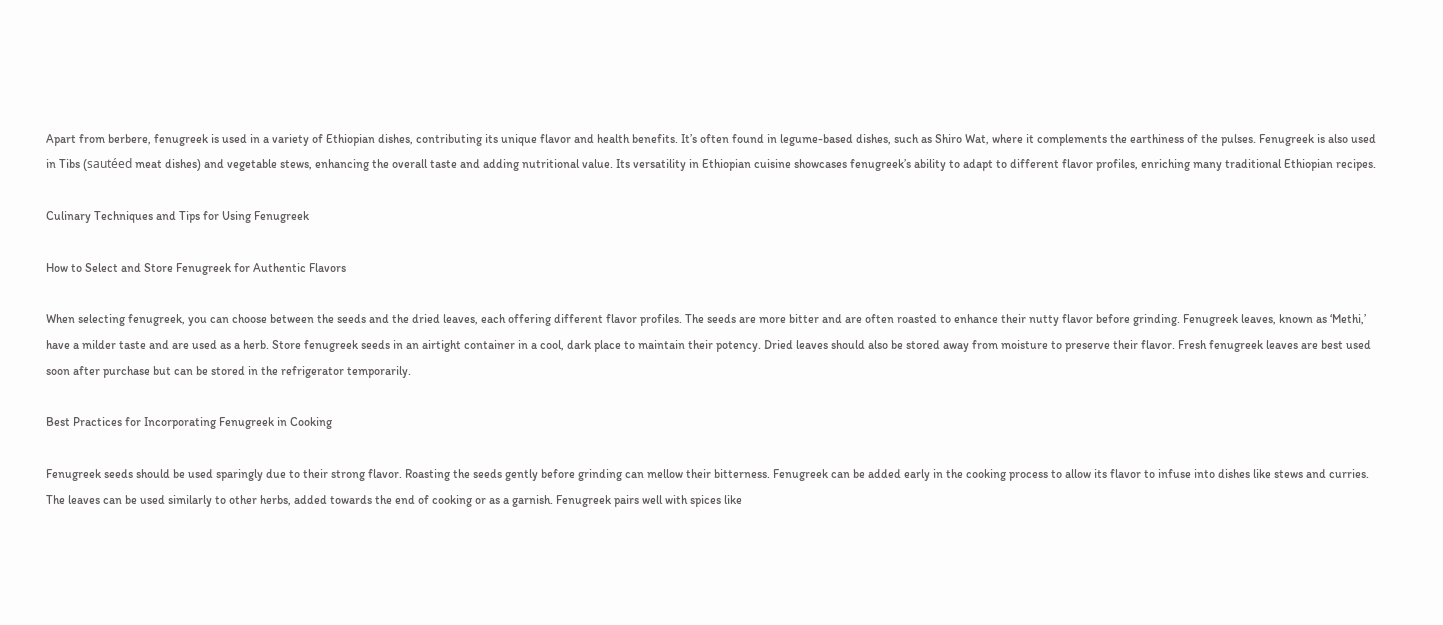Apart from berbere, fenugreek is used in a variety of Ethiopian dishes, contributing its unique flavor and health benefits. It’s often found in legume-based dishes, such as Shiro Wat, where it complements the earthiness of the pulses. Fenugreek is also used in Tibs (sautéed meat dishes) and vegetable stews, enhancing the overall taste and adding nutritional value. Its versatility in Ethiopian cuisine showcases fenugreek’s ability to adapt to different flavor profiles, enriching many traditional Ethiopian recipes.

Culinary Techniques and Tips for Using Fenugreek

How to Select and Store Fenugreek for Authentic Flavors

When selecting fenugreek, you can choose between the seeds and the dried leaves, each offering different flavor profiles. The seeds are more bitter and are often roasted to enhance their nutty flavor before grinding. Fenugreek leaves, known as ‘Methi,’ have a milder taste and are used as a herb. Store fenugreek seeds in an airtight container in a cool, dark place to maintain their potency. Dried leaves should also be stored away from moisture to preserve their flavor. Fresh fenugreek leaves are best used soon after purchase but can be stored in the refrigerator temporarily.

Best Practices for Incorporating Fenugreek in Cooking

Fenugreek seeds should be used sparingly due to their strong flavor. Roasting the seeds gently before grinding can mellow their bitterness. Fenugreek can be added early in the cooking process to allow its flavor to infuse into dishes like stews and curries. The leaves can be used similarly to other herbs, added towards the end of cooking or as a garnish. Fenugreek pairs well with spices like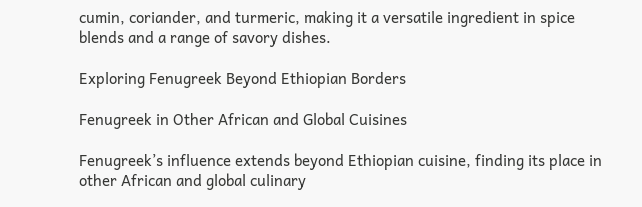cumin, coriander, and turmeric, making it a versatile ingredient in spice blends and a range of savory dishes.

Exploring Fenugreek Beyond Ethiopian Borders

Fenugreek in Other African and Global Cuisines

Fenugreek’s influence extends beyond Ethiopian cuisine, finding its place in other African and global culinary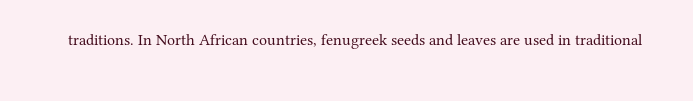traditions. In North African countries, fenugreek seeds and leaves are used in traditional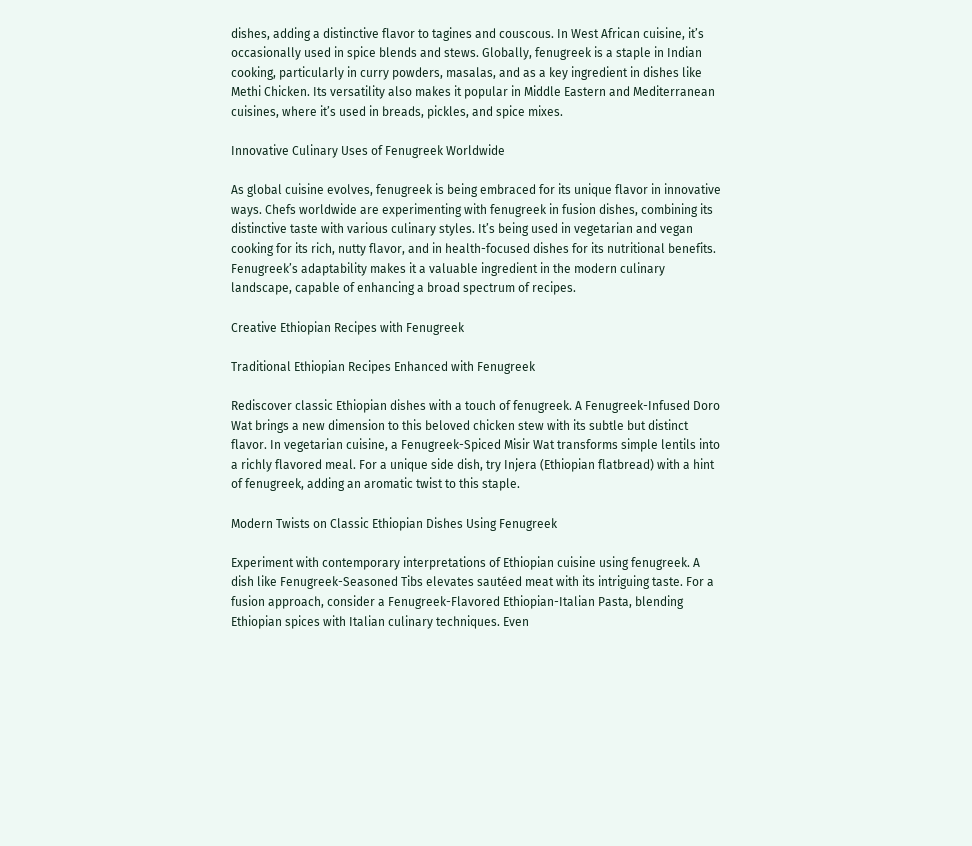dishes, adding a distinctive flavor to tagines and couscous. In West African cuisine, it’s occasionally used in spice blends and stews. Globally, fenugreek is a staple in Indian cooking, particularly in curry powders, masalas, and as a key ingredient in dishes like Methi Chicken. Its versatility also makes it popular in Middle Eastern and Mediterranean cuisines, where it’s used in breads, pickles, and spice mixes.

Innovative Culinary Uses of Fenugreek Worldwide

As global cuisine evolves, fenugreek is being embraced for its unique flavor in innovative ways. Chefs worldwide are experimenting with fenugreek in fusion dishes, combining its distinctive taste with various culinary styles. It’s being used in vegetarian and vegan cooking for its rich, nutty flavor, and in health-focused dishes for its nutritional benefits. Fenugreek’s adaptability makes it a valuable ingredient in the modern culinary landscape, capable of enhancing a broad spectrum of recipes.

Creative Ethiopian Recipes with Fenugreek

Traditional Ethiopian Recipes Enhanced with Fenugreek

Rediscover classic Ethiopian dishes with a touch of fenugreek. A Fenugreek-Infused Doro Wat brings a new dimension to this beloved chicken stew with its subtle but distinct flavor. In vegetarian cuisine, a Fenugreek-Spiced Misir Wat transforms simple lentils into a richly flavored meal. For a unique side dish, try Injera (Ethiopian flatbread) with a hint of fenugreek, adding an aromatic twist to this staple.

Modern Twists on Classic Ethiopian Dishes Using Fenugreek

Experiment with contemporary interpretations of Ethiopian cuisine using fenugreek. A dish like Fenugreek-Seasoned Tibs elevates sautéed meat with its intriguing taste. For a fusion approach, consider a Fenugreek-Flavored Ethiopian-Italian Pasta, blending Ethiopian spices with Italian culinary techniques. Even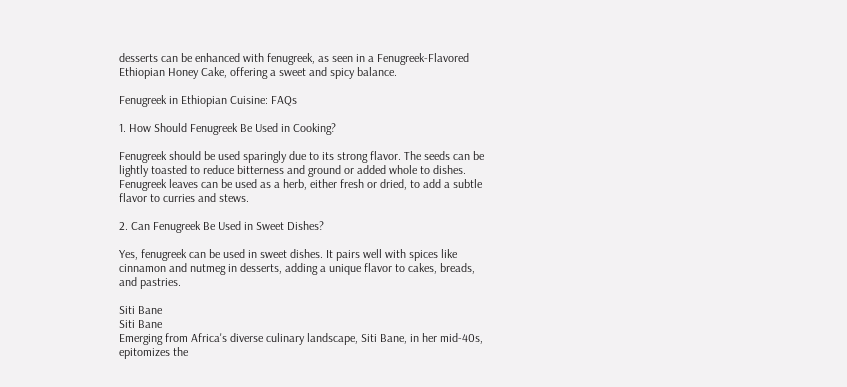desserts can be enhanced with fenugreek, as seen in a Fenugreek-Flavored Ethiopian Honey Cake, offering a sweet and spicy balance.

Fenugreek in Ethiopian Cuisine: FAQs

1. How Should Fenugreek Be Used in Cooking?

Fenugreek should be used sparingly due to its strong flavor. The seeds can be lightly toasted to reduce bitterness and ground or added whole to dishes. Fenugreek leaves can be used as a herb, either fresh or dried, to add a subtle flavor to curries and stews.

2. Can Fenugreek Be Used in Sweet Dishes?

Yes, fenugreek can be used in sweet dishes. It pairs well with spices like cinnamon and nutmeg in desserts, adding a unique flavor to cakes, breads, and pastries.

Siti Bane
Siti Bane
Emerging from Africa's diverse culinary landscape, Siti Bane, in her mid-40s, epitomizes the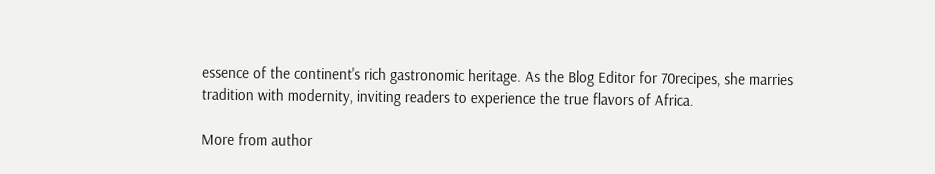essence of the continent's rich gastronomic heritage. As the Blog Editor for 70recipes, she marries tradition with modernity, inviting readers to experience the true flavors of Africa.

More from author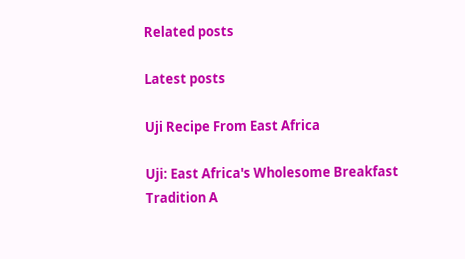Related posts

Latest posts

Uji Recipe From East Africa

Uji: East Africa's Wholesome Breakfast Tradition A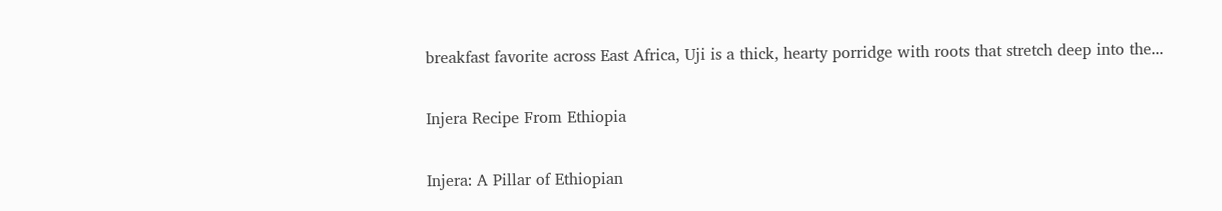breakfast favorite across East Africa, Uji is a thick, hearty porridge with roots that stretch deep into the...

Injera Recipe From Ethiopia

Injera: A Pillar of Ethiopian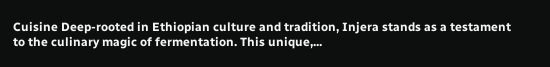Cuisine Deep-rooted in Ethiopian culture and tradition, Injera stands as a testament to the culinary magic of fermentation. This unique,...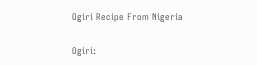Ogiri Recipe From Nigeria

Ogiri: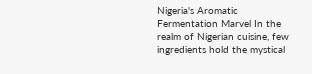Nigeria's Aromatic Fermentation Marvel In the realm of Nigerian cuisine, few ingredients hold the mystical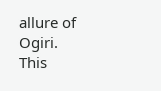allure of Ogiri. This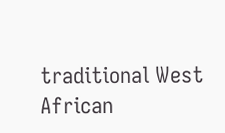traditional West African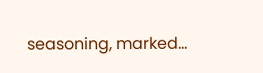seasoning, marked...